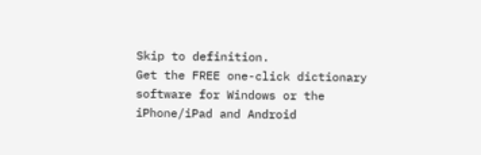Skip to definition.
Get the FREE one-click dictionary software for Windows or the iPhone/iPad and Android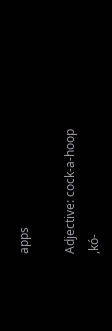apps

Adjective: cock-a-hoop  ,kó-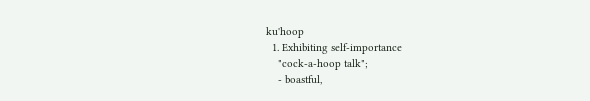ku'hoop
  1. Exhibiting self-importance
    "cock-a-hoop talk";
    - boastful,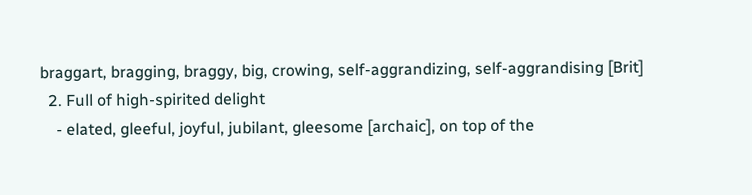braggart, bragging, braggy, big, crowing, self-aggrandizing, self-aggrandising [Brit]
  2. Full of high-spirited delight
    - elated, gleeful, joyful, jubilant, gleesome [archaic], on top of the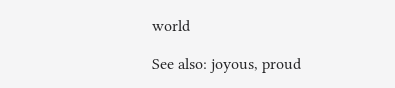world

See also: joyous, proud